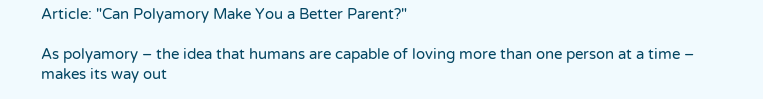Article: "Can Polyamory Make You a Better Parent?"

As polyamory – the idea that humans are capable of loving more than one person at a time – makes its way out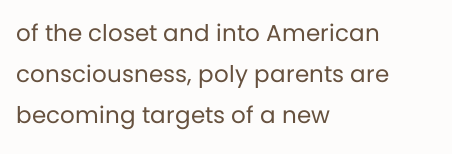of the closet and into American consciousness, poly parents are becoming targets of a new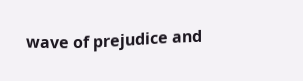wave of prejudice and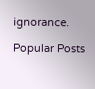ignorance.

Popular Posts